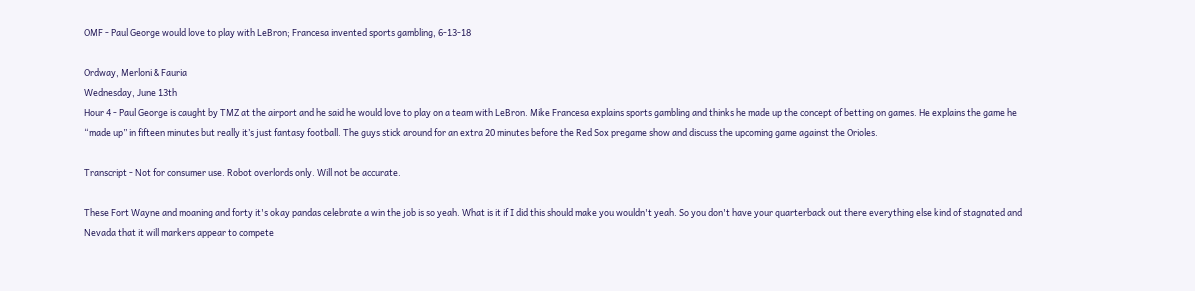OMF - Paul George would love to play with LeBron; Francesa invented sports gambling, 6-13-18

Ordway, Merloni & Fauria
Wednesday, June 13th
Hour 4 - Paul George is caught by TMZ at the airport and he said he would love to play on a team with LeBron. Mike Francesa explains sports gambling and thinks he made up the concept of betting on games. He explains the game he “made up” in fifteen minutes but really it’s just fantasy football. The guys stick around for an extra 20 minutes before the Red Sox pregame show and discuss the upcoming game against the Orioles.

Transcript - Not for consumer use. Robot overlords only. Will not be accurate.

These Fort Wayne and moaning and forty it's okay pandas celebrate a win the job is so yeah. What is it if I did this should make you wouldn't yeah. So you don't have your quarterback out there everything else kind of stagnated and Nevada that it will markers appear to compete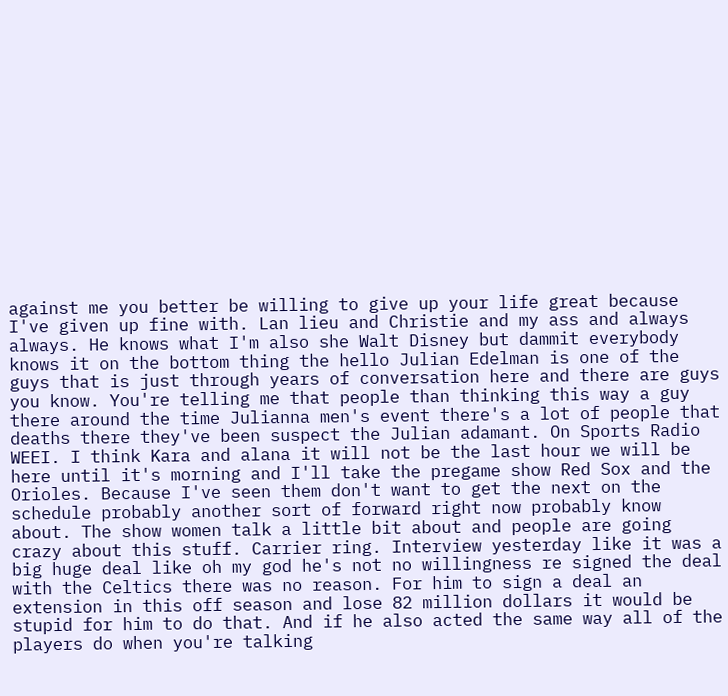against me you better be willing to give up your life great because I've given up fine with. Lan lieu and Christie and my ass and always always. He knows what I'm also she Walt Disney but dammit everybody knows it on the bottom thing the hello Julian Edelman is one of the guys that is just through years of conversation here and there are guys you know. You're telling me that people than thinking this way a guy there around the time Julianna men's event there's a lot of people that deaths there they've been suspect the Julian adamant. On Sports Radio WEEI. I think Kara and alana it will not be the last hour we will be here until it's morning and I'll take the pregame show Red Sox and the Orioles. Because I've seen them don't want to get the next on the schedule probably another sort of forward right now probably know about. The show women talk a little bit about and people are going crazy about this stuff. Carrier ring. Interview yesterday like it was a big huge deal like oh my god he's not no willingness re signed the deal with the Celtics there was no reason. For him to sign a deal an extension in this off season and lose 82 million dollars it would be stupid for him to do that. And if he also acted the same way all of the players do when you're talking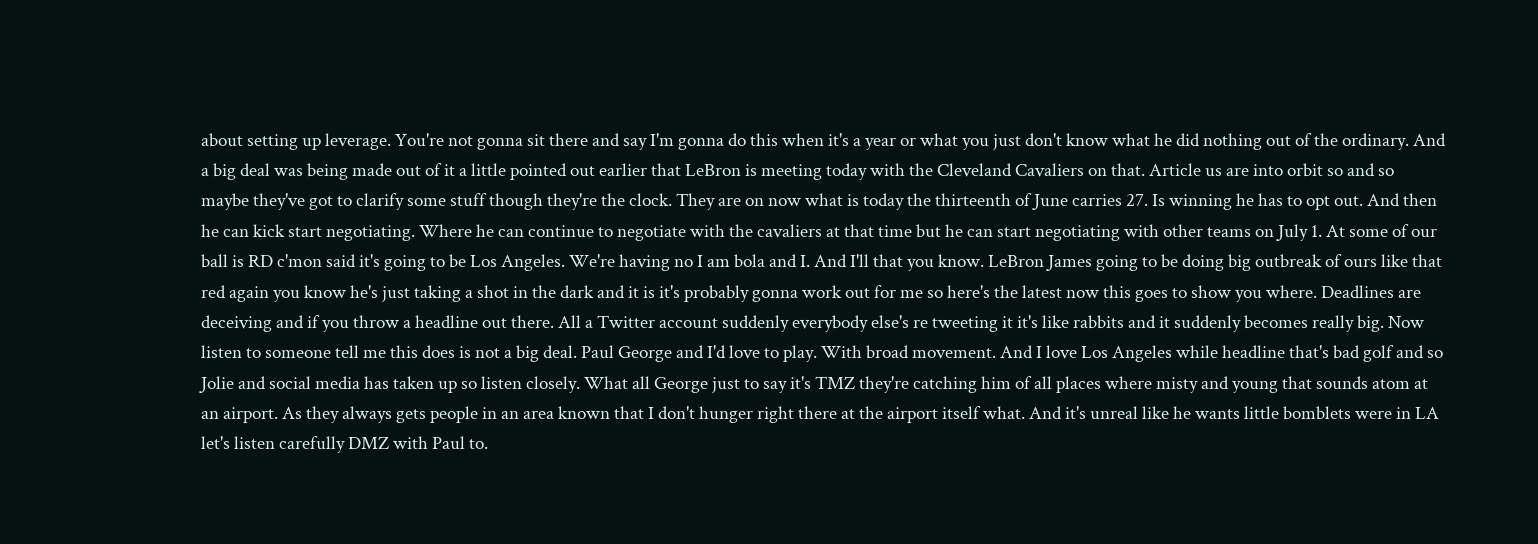about setting up leverage. You're not gonna sit there and say I'm gonna do this when it's a year or what you just don't know what he did nothing out of the ordinary. And a big deal was being made out of it a little pointed out earlier that LeBron is meeting today with the Cleveland Cavaliers on that. Article us are into orbit so and so maybe they've got to clarify some stuff though they're the clock. They are on now what is today the thirteenth of June carries 27. Is winning he has to opt out. And then he can kick start negotiating. Where he can continue to negotiate with the cavaliers at that time but he can start negotiating with other teams on July 1. At some of our ball is RD c'mon said it's going to be Los Angeles. We're having no I am bola and I. And I'll that you know. LeBron James going to be doing big outbreak of ours like that red again you know he's just taking a shot in the dark and it is it's probably gonna work out for me so here's the latest now this goes to show you where. Deadlines are deceiving and if you throw a headline out there. All a Twitter account suddenly everybody else's re tweeting it it's like rabbits and it suddenly becomes really big. Now listen to someone tell me this does is not a big deal. Paul George and I'd love to play. With broad movement. And I love Los Angeles while headline that's bad golf and so Jolie and social media has taken up so listen closely. What all George just to say it's TMZ they're catching him of all places where misty and young that sounds atom at an airport. As they always gets people in an area known that I don't hunger right there at the airport itself what. And it's unreal like he wants little bomblets were in LA let's listen carefully DMZ with Paul to.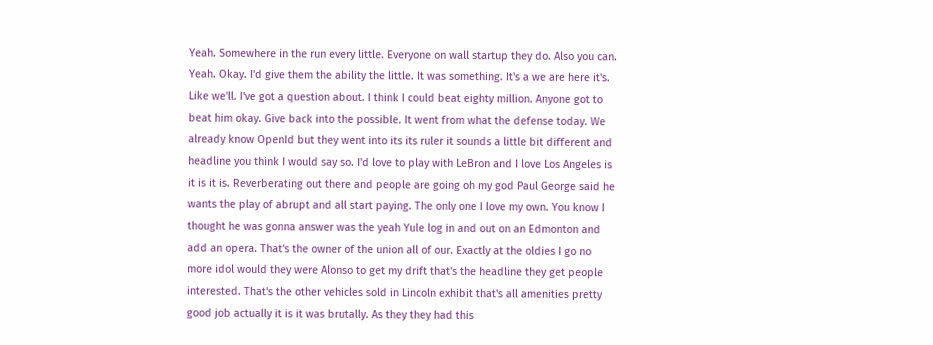Yeah. Somewhere in the run every little. Everyone on wall startup they do. Also you can. Yeah. Okay. I'd give them the ability the little. It was something. It's a we are here it's. Like we'll. I've got a question about. I think I could beat eighty million. Anyone got to beat him okay. Give back into the possible. It went from what the defense today. We already know OpenId but they went into its its ruler it sounds a little bit different and headline you think I would say so. I'd love to play with LeBron and I love Los Angeles is it is it is. Reverberating out there and people are going oh my god Paul George said he wants the play of abrupt and all start paying. The only one I love my own. You know I thought he was gonna answer was the yeah Yule log in and out on an Edmonton and add an opera. That's the owner of the union all of our. Exactly at the oldies I go no more idol would they were Alonso to get my drift that's the headline they get people interested. That's the other vehicles sold in Lincoln exhibit that's all amenities pretty good job actually it is it was brutally. As they they had this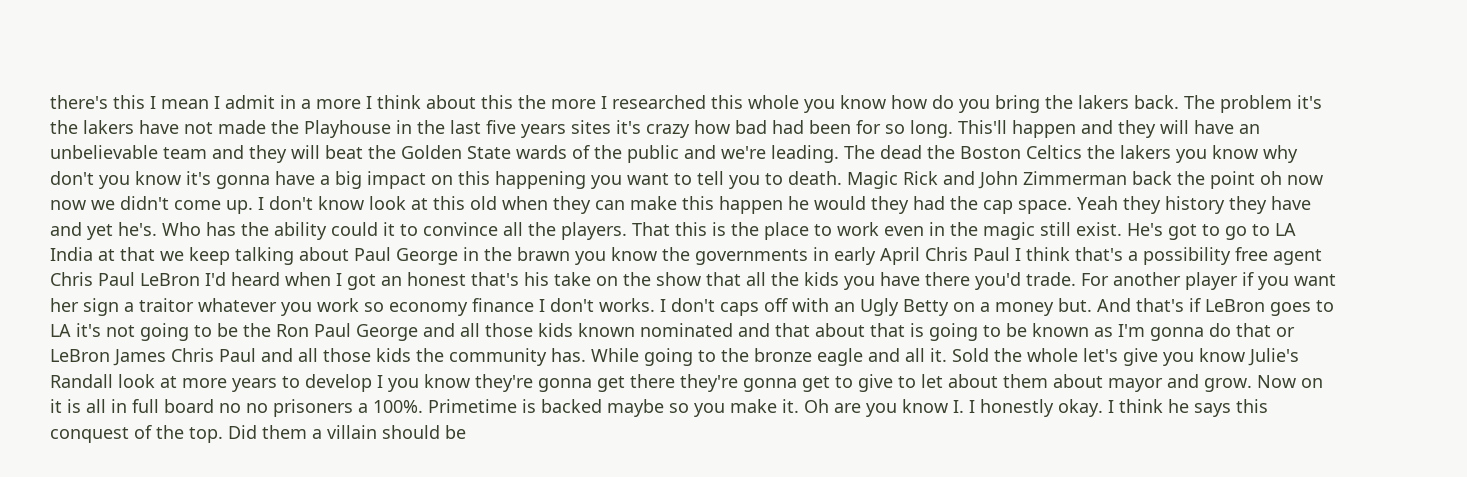there's this I mean I admit in a more I think about this the more I researched this whole you know how do you bring the lakers back. The problem it's the lakers have not made the Playhouse in the last five years sites it's crazy how bad had been for so long. This'll happen and they will have an unbelievable team and they will beat the Golden State wards of the public and we're leading. The dead the Boston Celtics the lakers you know why don't you know it's gonna have a big impact on this happening you want to tell you to death. Magic Rick and John Zimmerman back the point oh now now we didn't come up. I don't know look at this old when they can make this happen he would they had the cap space. Yeah they history they have and yet he's. Who has the ability could it to convince all the players. That this is the place to work even in the magic still exist. He's got to go to LA India at that we keep talking about Paul George in the brawn you know the governments in early April Chris Paul I think that's a possibility free agent Chris Paul LeBron I'd heard when I got an honest that's his take on the show that all the kids you have there you'd trade. For another player if you want her sign a traitor whatever you work so economy finance I don't works. I don't caps off with an Ugly Betty on a money but. And that's if LeBron goes to LA it's not going to be the Ron Paul George and all those kids known nominated and that about that is going to be known as I'm gonna do that or LeBron James Chris Paul and all those kids the community has. While going to the bronze eagle and all it. Sold the whole let's give you know Julie's Randall look at more years to develop I you know they're gonna get there they're gonna get to give to let about them about mayor and grow. Now on it is all in full board no no prisoners a 100%. Primetime is backed maybe so you make it. Oh are you know I. I honestly okay. I think he says this conquest of the top. Did them a villain should be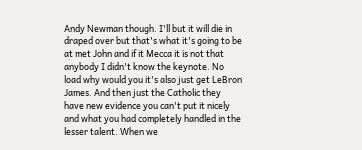Andy Newman though. I'll but it will die in draped over but that's what it's going to be at met John and if it Mecca it is not that anybody I didn't know the keynote. No load why would you it's also just get LeBron James. And then just the Catholic they have new evidence you can't put it nicely and what you had completely handled in the lesser talent. When we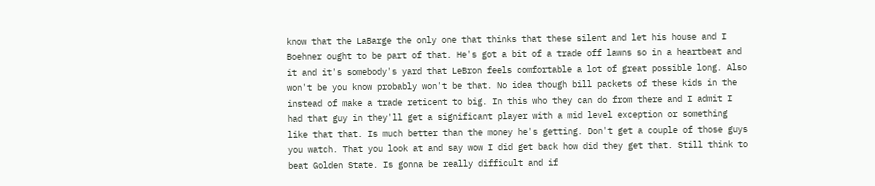know that the LaBarge the only one that thinks that these silent and let his house and I Boehner ought to be part of that. He's got a bit of a trade off lawns so in a heartbeat and it and it's somebody's yard that LeBron feels comfortable a lot of great possible long. Also won't be you know probably won't be that. No idea though bill packets of these kids in the instead of make a trade reticent to big. In this who they can do from there and I admit I had that guy in they'll get a significant player with a mid level exception or something like that that. Is much better than the money he's getting. Don't get a couple of those guys you watch. That you look at and say wow I did get back how did they get that. Still think to beat Golden State. Is gonna be really difficult and if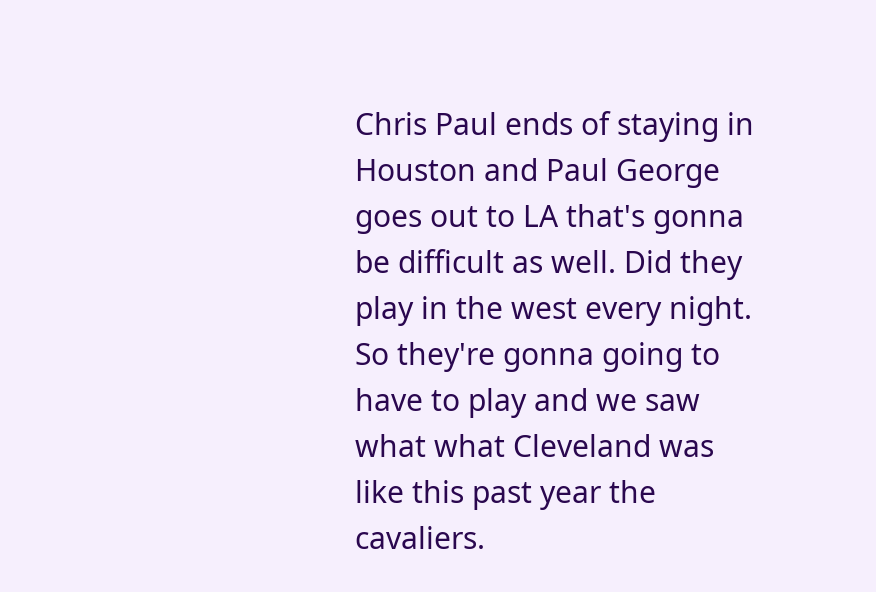Chris Paul ends of staying in Houston and Paul George goes out to LA that's gonna be difficult as well. Did they play in the west every night. So they're gonna going to have to play and we saw what what Cleveland was like this past year the cavaliers.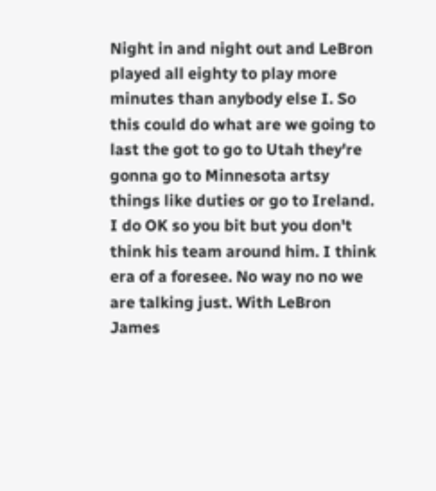Night in and night out and LeBron played all eighty to play more minutes than anybody else I. So this could do what are we going to last the got to go to Utah they're gonna go to Minnesota artsy things like duties or go to Ireland. I do OK so you bit but you don't think his team around him. I think era of a foresee. No way no no we are talking just. With LeBron James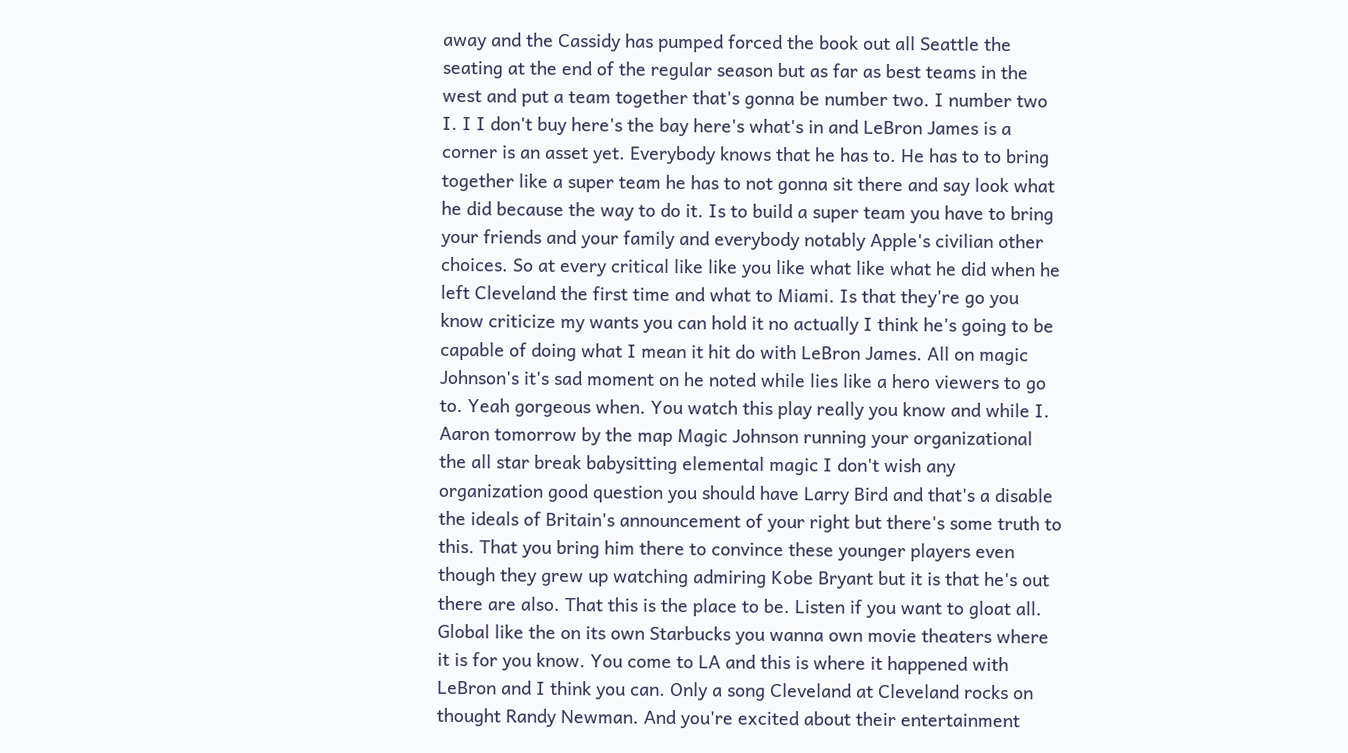away and the Cassidy has pumped forced the book out all Seattle the seating at the end of the regular season but as far as best teams in the west and put a team together that's gonna be number two. I number two I. I I don't buy here's the bay here's what's in and LeBron James is a corner is an asset yet. Everybody knows that he has to. He has to to bring together like a super team he has to not gonna sit there and say look what he did because the way to do it. Is to build a super team you have to bring your friends and your family and everybody notably Apple's civilian other choices. So at every critical like like you like what like what he did when he left Cleveland the first time and what to Miami. Is that they're go you know criticize my wants you can hold it no actually I think he's going to be capable of doing what I mean it hit do with LeBron James. All on magic Johnson's it's sad moment on he noted while lies like a hero viewers to go to. Yeah gorgeous when. You watch this play really you know and while I. Aaron tomorrow by the map Magic Johnson running your organizational the all star break babysitting elemental magic I don't wish any organization good question you should have Larry Bird and that's a disable the ideals of Britain's announcement of your right but there's some truth to this. That you bring him there to convince these younger players even though they grew up watching admiring Kobe Bryant but it is that he's out there are also. That this is the place to be. Listen if you want to gloat all. Global like the on its own Starbucks you wanna own movie theaters where it is for you know. You come to LA and this is where it happened with LeBron and I think you can. Only a song Cleveland at Cleveland rocks on thought Randy Newman. And you're excited about their entertainment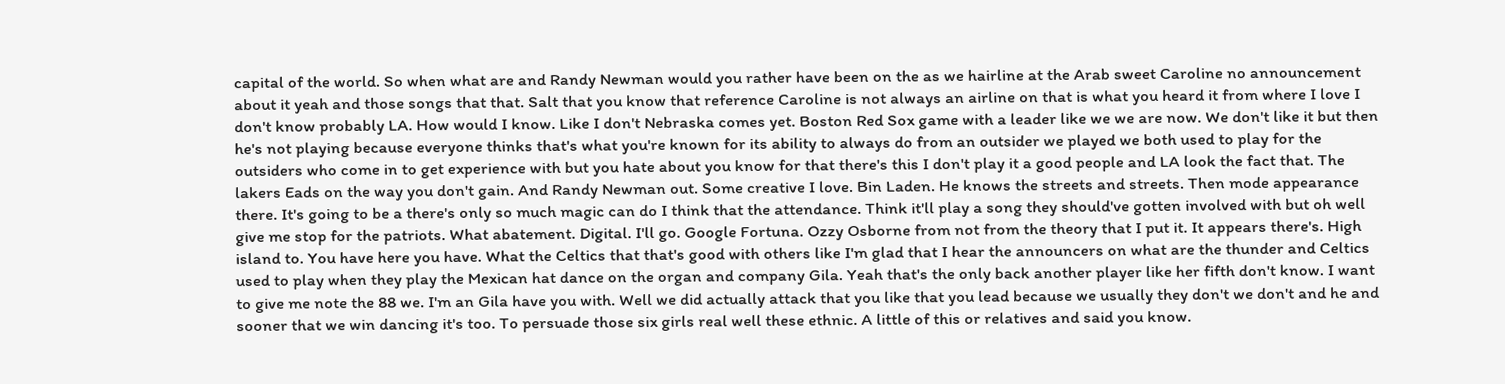capital of the world. So when what are and Randy Newman would you rather have been on the as we hairline at the Arab sweet Caroline no announcement about it yeah and those songs that that. Salt that you know that reference Caroline is not always an airline on that is what you heard it from where I love I don't know probably LA. How would I know. Like I don't Nebraska comes yet. Boston Red Sox game with a leader like we we are now. We don't like it but then he's not playing because everyone thinks that's what you're known for its ability to always do from an outsider we played we both used to play for the outsiders who come in to get experience with but you hate about you know for that there's this I don't play it a good people and LA look the fact that. The lakers Eads on the way you don't gain. And Randy Newman out. Some creative I love. Bin Laden. He knows the streets and streets. Then mode appearance there. It's going to be a there's only so much magic can do I think that the attendance. Think it'll play a song they should've gotten involved with but oh well give me stop for the patriots. What abatement. Digital. I'll go. Google Fortuna. Ozzy Osborne from not from the theory that I put it. It appears there's. High island to. You have here you have. What the Celtics that that's good with others like I'm glad that I hear the announcers on what are the thunder and Celtics used to play when they play the Mexican hat dance on the organ and company Gila. Yeah that's the only back another player like her fifth don't know. I want to give me note the 88 we. I'm an Gila have you with. Well we did actually attack that you like that you lead because we usually they don't we don't and he and sooner that we win dancing it's too. To persuade those six girls real well these ethnic. A little of this or relatives and said you know.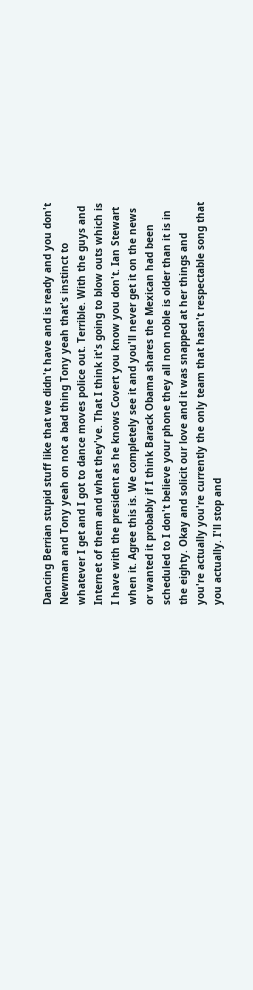Dancing Berrian stupid stuff like that we didn't have and is ready and you don't Newman and Tony yeah on not a bad thing Tony yeah that's instinct to whatever I get and I got to dance moves police out. Terrible. With the guys and Internet of them and what they've. That I think it's going to blow outs which is I have with the president as he knows Covert you know you don't. Ian Stewart when it. Agree this is. We completely see it and you'll never get it on the news or wanted it probably if I think Barack Obama shares the Mexican had been scheduled to I don't believe your phone they all non noble is older than it is in the eighty. Okay and solicit our love and it was snapped at her things and you're actually you're currently the only team that hasn't respectable song that you actually. I'll stop and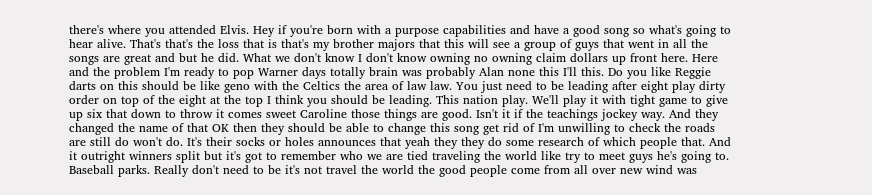there's where you attended Elvis. Hey if you're born with a purpose capabilities and have a good song so what's going to hear alive. That's that's the loss that is that's my brother majors that this will see a group of guys that went in all the songs are great and but he did. What we don't know I don't know owning no owning claim dollars up front here. Here and the problem I'm ready to pop Warner days totally brain was probably Alan none this I'll this. Do you like Reggie darts on this should be like geno with the Celtics the area of law law. You just need to be leading after eight play dirty order on top of the eight at the top I think you should be leading. This nation play. We'll play it with tight game to give up six that down to throw it comes sweet Caroline those things are good. Isn't it if the teachings jockey way. And they changed the name of that OK then they should be able to change this song get rid of I'm unwilling to check the roads are still do won't do. It's their socks or holes announces that yeah they they do some research of which people that. And it outright winners split but it's got to remember who we are tied traveling the world like try to meet guys he's going to. Baseball parks. Really don't need to be it's not travel the world the good people come from all over new wind was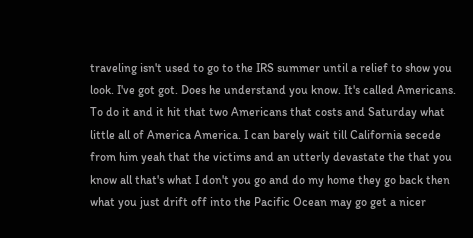traveling isn't used to go to the IRS summer until a relief to show you look. I've got got. Does he understand you know. It's called Americans. To do it and it hit that two Americans that costs and Saturday what little all of America America. I can barely wait till California secede from him yeah that the victims and an utterly devastate the that you know all that's what I don't you go and do my home they go back then what you just drift off into the Pacific Ocean may go get a nicer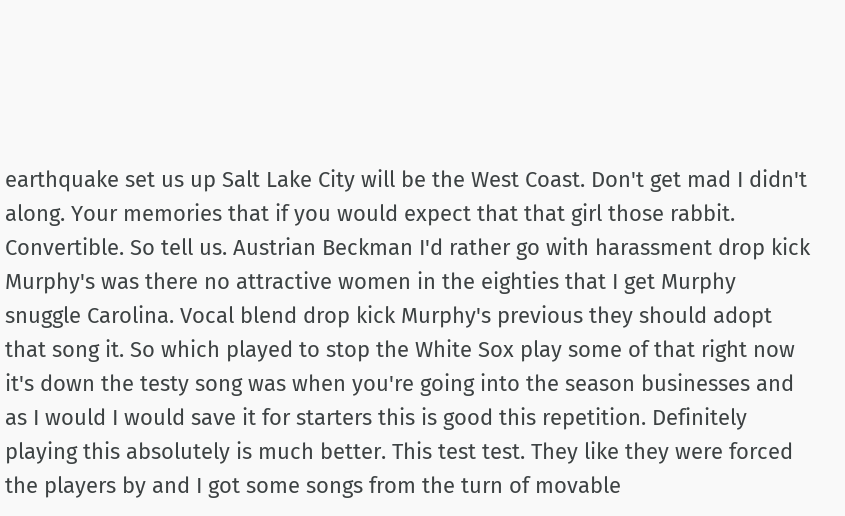earthquake set us up Salt Lake City will be the West Coast. Don't get mad I didn't along. Your memories that if you would expect that that girl those rabbit. Convertible. So tell us. Austrian Beckman I'd rather go with harassment drop kick Murphy's was there no attractive women in the eighties that I get Murphy snuggle Carolina. Vocal blend drop kick Murphy's previous they should adopt that song it. So which played to stop the White Sox play some of that right now it's down the testy song was when you're going into the season businesses and as I would I would save it for starters this is good this repetition. Definitely playing this absolutely is much better. This test test. They like they were forced the players by and I got some songs from the turn of movable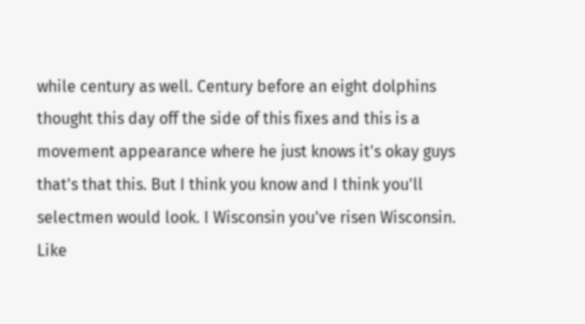while century as well. Century before an eight dolphins thought this day off the side of this fixes and this is a movement appearance where he just knows it's okay guys that's that this. But I think you know and I think you'll selectmen would look. I Wisconsin you've risen Wisconsin. Like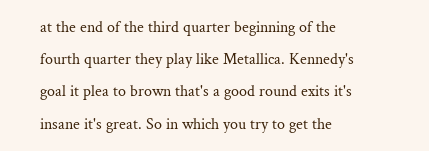at the end of the third quarter beginning of the fourth quarter they play like Metallica. Kennedy's goal it plea to brown that's a good round exits it's insane it's great. So in which you try to get the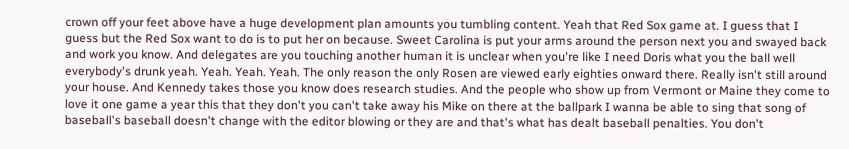crown off your feet above have a huge development plan amounts you tumbling content. Yeah that Red Sox game at. I guess that I guess but the Red Sox want to do is to put her on because. Sweet Carolina is put your arms around the person next you and swayed back and work you know. And delegates are you touching another human it is unclear when you're like I need Doris what you the ball well everybody's drunk yeah. Yeah. Yeah. Yeah. The only reason the only Rosen are viewed early eighties onward there. Really isn't still around your house. And Kennedy takes those you know does research studies. And the people who show up from Vermont or Maine they come to love it one game a year this that they don't you can't take away his Mike on there at the ballpark I wanna be able to sing that song of baseball's baseball doesn't change with the editor blowing or they are and that's what has dealt baseball penalties. You don't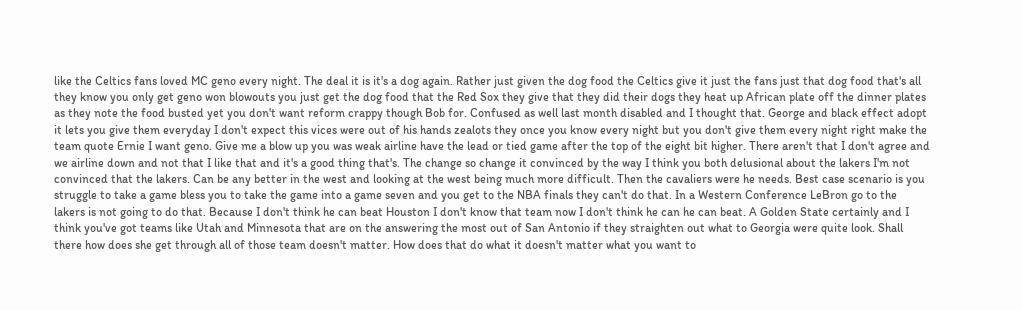like the Celtics fans loved MC geno every night. The deal it is it's a dog again. Rather just given the dog food the Celtics give it just the fans just that dog food that's all they know you only get geno won blowouts you just get the dog food that the Red Sox they give that they did their dogs they heat up African plate off the dinner plates as they note the food busted yet you don't want reform crappy though Bob for. Confused as well last month disabled and I thought that. George and black effect adopt it lets you give them everyday I don't expect this vices were out of his hands zealots they once you know every night but you don't give them every night right make the team quote Ernie I want geno. Give me a blow up you was weak airline have the lead or tied game after the top of the eight bit higher. There aren't that I don't agree and we airline down and not that I like that and it's a good thing that's. The change so change it convinced by the way I think you both delusional about the lakers I'm not convinced that the lakers. Can be any better in the west and looking at the west being much more difficult. Then the cavaliers were he needs. Best case scenario is you struggle to take a game bless you to take the game into a game seven and you get to the NBA finals they can't do that. In a Western Conference LeBron go to the lakers is not going to do that. Because I don't think he can beat Houston I don't know that team now I don't think he can he can beat. A Golden State certainly and I think you've got teams like Utah and Minnesota that are on the answering the most out of San Antonio if they straighten out what to Georgia were quite look. Shall there how does she get through all of those team doesn't matter. How does that do what it doesn't matter what you want to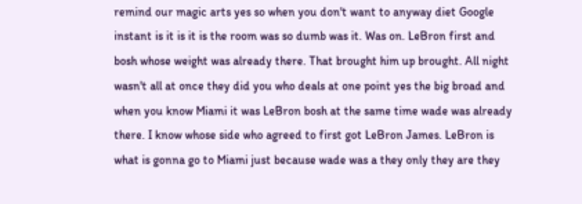remind our magic arts yes so when you don't want to anyway diet Google instant is it is it is the room was so dumb was it. Was on. LeBron first and bosh whose weight was already there. That brought him up brought. All night wasn't all at once they did you who deals at one point yes the big broad and when you know Miami it was LeBron bosh at the same time wade was already there. I know whose side who agreed to first got LeBron James. LeBron is what is gonna go to Miami just because wade was a they only they are they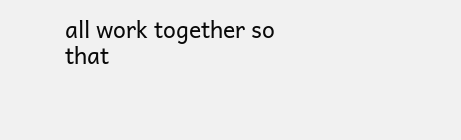all work together so that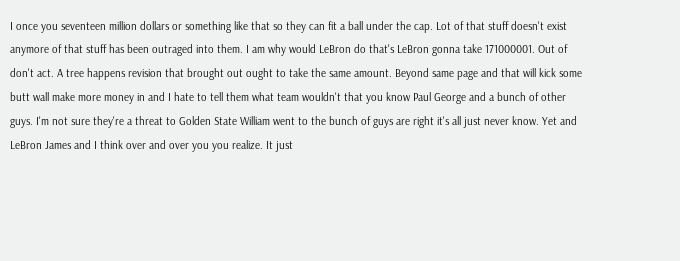I once you seventeen million dollars or something like that so they can fit a ball under the cap. Lot of that stuff doesn't exist anymore of that stuff has been outraged into them. I am why would LeBron do that's LeBron gonna take 171000001. Out of don't act. A tree happens revision that brought out ought to take the same amount. Beyond same page and that will kick some butt wall make more money in and I hate to tell them what team wouldn't that you know Paul George and a bunch of other guys. I'm not sure they're a threat to Golden State William went to the bunch of guys are right it's all just never know. Yet and LeBron James and I think over and over you you realize. It just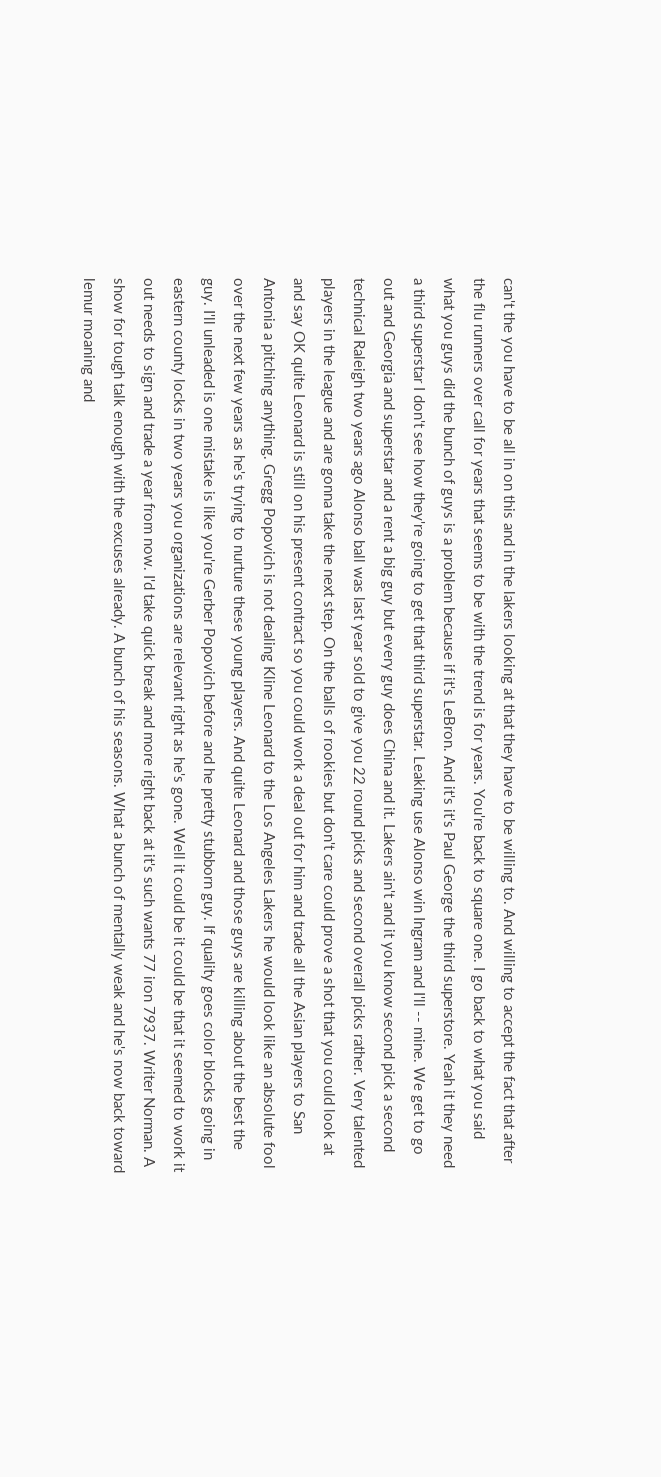can't the you have to be all in on this and in the lakers looking at that they have to be willing to. And willing to accept the fact that after the flu runners over call for years that seems to be with the trend is for years. You're back to square one. I go back to what you said what you guys did the bunch of guys is a problem because if it's LeBron. And it's it's Paul George the third superstore. Yeah it they need a third superstar I don't see how they're going to get that third superstar. Leaking use Alonso win Ingram and I'll -- mine. We get to go out and Georgia and superstar and a rent a big guy but every guy does China and it. Lakers ain't and it you know second pick a second technical Raleigh two years ago Alonso ball was last year sold to give you 22 round picks and second overall picks rather. Very talented players in the league and are gonna take the next step. On the balls of rookies but don't care could prove a shot that you could look at and say OK quite Leonard is still on his present contract so you could work a deal out for him and trade all the Asian players to San Antonia a pitching anything. Gregg Popovich is not dealing Kline Leonard to the Los Angeles Lakers he would look like an absolute fool over the next few years as he's trying to nurture these young players. And quite Leonard and those guys are killing about the best the guy. I'll unleaded is one mistake is like you're Gerber Popovich before and he pretty stubborn guy. If quality goes color blocks going in eastern county locks in two years you organizations are relevant right as he's gone. Well it could be it could be that it seemed to work it out needs to sign and trade a year from now. I'd take quick break and more right back at it's such wants 77 iron 7937. Writer Norman. A show for tough talk enough with the excuses already. A bunch of his seasons. What a bunch of mentally weak and he's now back toward lemur moaning and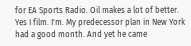for EA Sports Radio. Oil makes a lot of better. Yes I film. I'm. My predecessor plan in New York had a good month. And yet he came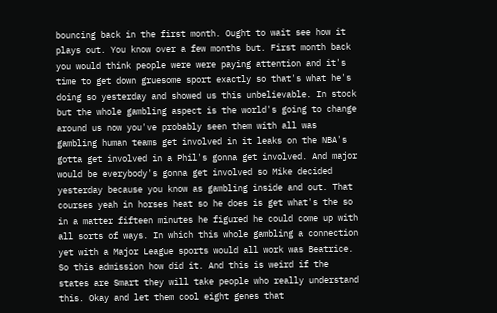bouncing back in the first month. Ought to wait see how it plays out. You know over a few months but. First month back you would think people were were paying attention and it's time to get down gruesome sport exactly so that's what he's doing so yesterday and showed us this unbelievable. In stock but the whole gambling aspect is the world's going to change around us now you've probably seen them with all was gambling human teams get involved in it leaks on the NBA's gotta get involved in a Phil's gonna get involved. And major would be everybody's gonna get involved so Mike decided yesterday because you know as gambling inside and out. That courses yeah in horses heat so he does is get what's the so in a matter fifteen minutes he figured he could come up with all sorts of ways. In which this whole gambling a connection yet with a Major League sports would all work was Beatrice. So this admission how did it. And this is weird if the states are Smart they will take people who really understand this. Okay and let them cool eight genes that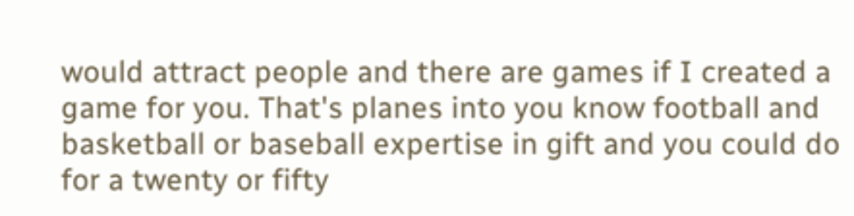would attract people and there are games if I created a game for you. That's planes into you know football and basketball or baseball expertise in gift and you could do for a twenty or fifty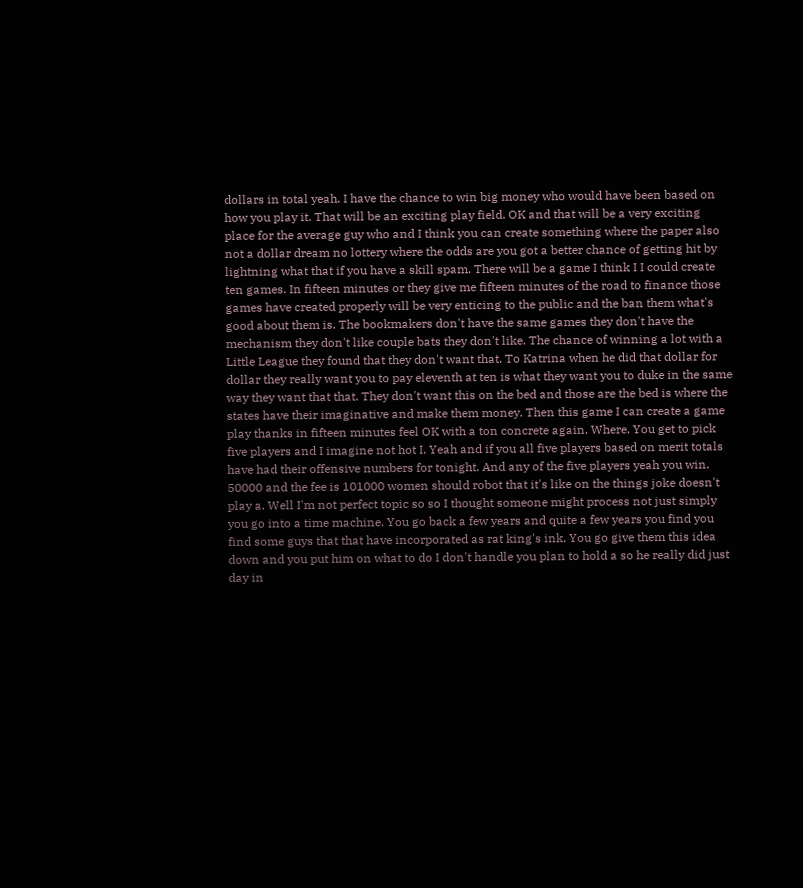dollars in total yeah. I have the chance to win big money who would have been based on how you play it. That will be an exciting play field. OK and that will be a very exciting place for the average guy who and I think you can create something where the paper also not a dollar dream no lottery where the odds are you got a better chance of getting hit by lightning what that if you have a skill spam. There will be a game I think I I could create ten games. In fifteen minutes or they give me fifteen minutes of the road to finance those games have created properly will be very enticing to the public and the ban them what's good about them is. The bookmakers don't have the same games they don't have the mechanism they don't like couple bats they don't like. The chance of winning a lot with a Little League they found that they don't want that. To Katrina when he did that dollar for dollar they really want you to pay eleventh at ten is what they want you to duke in the same way they want that that. They don't want this on the bed and those are the bed is where the states have their imaginative and make them money. Then this game I can create a game play thanks in fifteen minutes feel OK with a ton concrete again. Where. You get to pick five players and I imagine not hot I. Yeah and if you all five players based on merit totals have had their offensive numbers for tonight. And any of the five players yeah you win. 50000 and the fee is 101000 women should robot that it's like on the things joke doesn't play a. Well I'm not perfect topic so so I thought someone might process not just simply you go into a time machine. You go back a few years and quite a few years you find you find some guys that that have incorporated as rat king's ink. You go give them this idea down and you put him on what to do I don't handle you plan to hold a so he really did just day in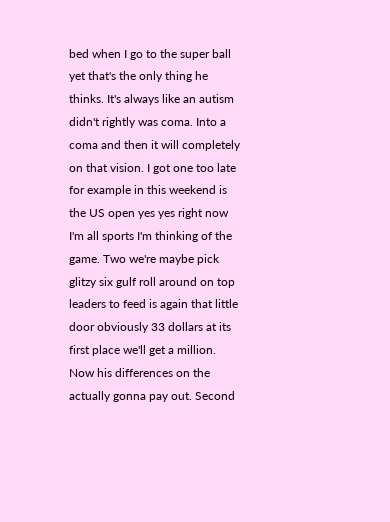bed when I go to the super ball yet that's the only thing he thinks. It's always like an autism didn't rightly was coma. Into a coma and then it will completely on that vision. I got one too late for example in this weekend is the US open yes yes right now I'm all sports I'm thinking of the game. Two we're maybe pick glitzy six gulf roll around on top leaders to feed is again that little door obviously 33 dollars at its first place we'll get a million. Now his differences on the actually gonna pay out. Second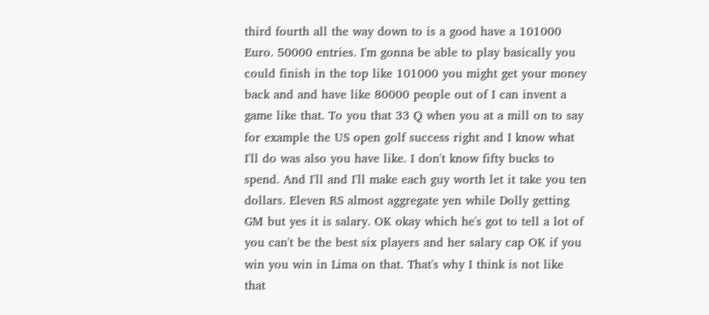third fourth all the way down to is a good have a 101000 Euro. 50000 entries. I'm gonna be able to play basically you could finish in the top like 101000 you might get your money back and and have like 80000 people out of I can invent a game like that. To you that 33 Q when you at a mill on to say for example the US open golf success right and I know what I'll do was also you have like. I don't know fifty bucks to spend. And I'll and I'll make each guy worth let it take you ten dollars. Eleven RS almost aggregate yen while Dolly getting GM but yes it is salary. OK okay which he's got to tell a lot of you can't be the best six players and her salary cap OK if you win you win in Lima on that. That's why I think is not like that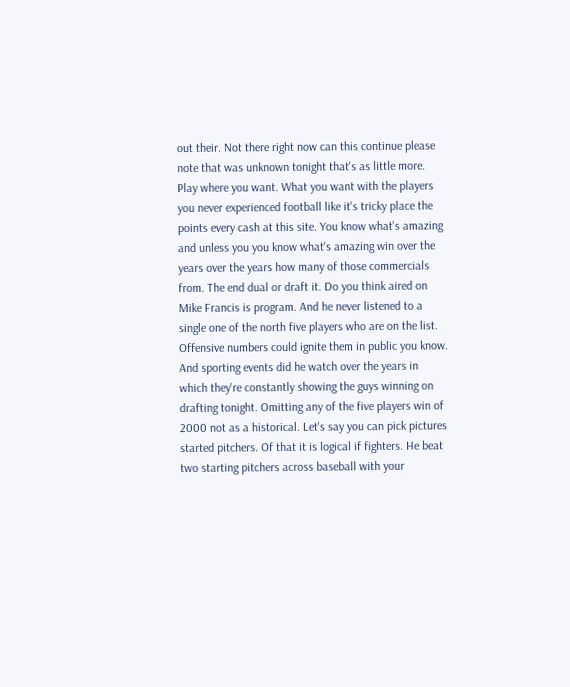out their. Not there right now can this continue please note that was unknown tonight that's as little more. Play where you want. What you want with the players you never experienced football like it's tricky place the points every cash at this site. You know what's amazing and unless you you know what's amazing win over the years over the years how many of those commercials from. The end dual or draft it. Do you think aired on Mike Francis is program. And he never listened to a single one of the north five players who are on the list. Offensive numbers could ignite them in public you know. And sporting events did he watch over the years in which they're constantly showing the guys winning on drafting tonight. Omitting any of the five players win of 2000 not as a historical. Let's say you can pick pictures started pitchers. Of that it is logical if fighters. He beat two starting pitchers across baseball with your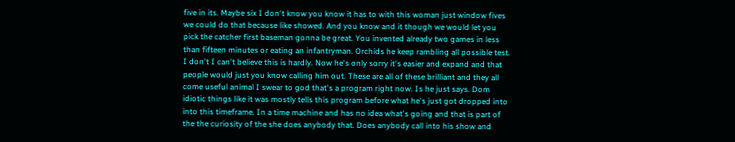five in its. Maybe six I don't know you know it has to with this woman just window fives we could do that because like showed. And you know and it though we would let you pick the catcher first baseman gonna be great. You invented already two games in less than fifteen minutes or eating an infantryman. Orchids he keep rambling all possible test. I don't I can't believe this is hardly. Now he's only sorry it's easier and expand and that people would just you know calling him out. These are all of these brilliant and they all come useful animal I swear to god that's a program right now. Is he just says. Dom idiotic things like it was mostly tells this program before what he's just got dropped into into this timeframe. In a time machine and has no idea what's going and that is part of the the curiosity of the she does anybody that. Does anybody call into his show and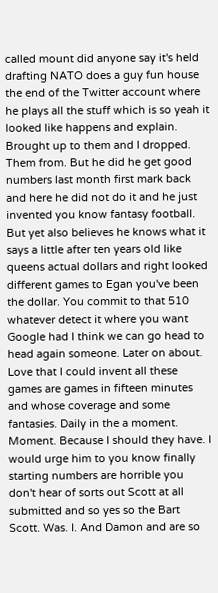called mount did anyone say it's held drafting NATO does a guy fun house the end of the Twitter account where he plays all the stuff which is so yeah it looked like happens and explain. Brought up to them and I dropped. Them from. But he did he get good numbers last month first mark back and here he did not do it and he just invented you know fantasy football. But yet also believes he knows what it says a little after ten years old like queens actual dollars and right looked different games to Egan you've been the dollar. You commit to that 510 whatever detect it where you want Google had I think we can go head to head again someone. Later on about. Love that I could invent all these games are games in fifteen minutes and whose coverage and some fantasies. Daily in the a moment. Moment. Because I should they have. I would urge him to you know finally starting numbers are horrible you don't hear of sorts out Scott at all submitted and so yes so the Bart Scott. Was. I. And Damon and are so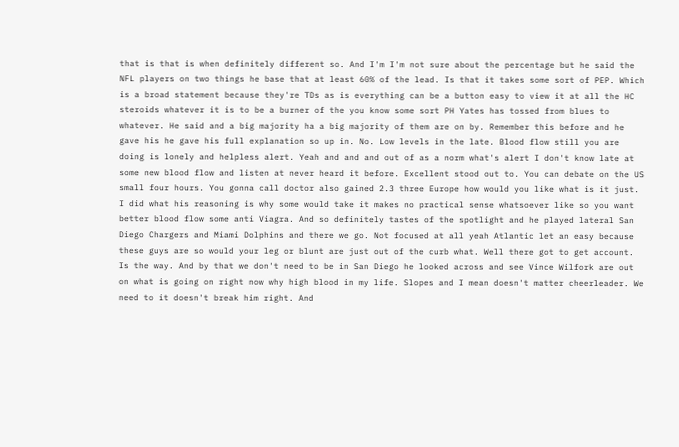that is that is when definitely different so. And I'm I'm not sure about the percentage but he said the NFL players on two things he base that at least 60% of the lead. Is that it takes some sort of PEP. Which is a broad statement because they're TDs as is everything can be a button easy to view it at all the HC steroids whatever it is to be a burner of the you know some sort PH Yates has tossed from blues to whatever. He said and a big majority ha a big majority of them are on by. Remember this before and he gave his he gave his full explanation so up in. No. Low levels in the late. Blood flow still you are doing is lonely and helpless alert. Yeah and and and out of as a norm what's alert I don't know late at some new blood flow and listen at never heard it before. Excellent stood out to. You can debate on the US small four hours. You gonna call doctor also gained 2.3 three Europe how would you like what is it just. I did what his reasoning is why some would take it makes no practical sense whatsoever like so you want better blood flow some anti Viagra. And so definitely tastes of the spotlight and he played lateral San Diego Chargers and Miami Dolphins and there we go. Not focused at all yeah Atlantic let an easy because these guys are so would your leg or blunt are just out of the curb what. Well there got to get account. Is the way. And by that we don't need to be in San Diego he looked across and see Vince Wilfork are out on what is going on right now why high blood in my life. Slopes and I mean doesn't matter cheerleader. We need to it doesn't break him right. And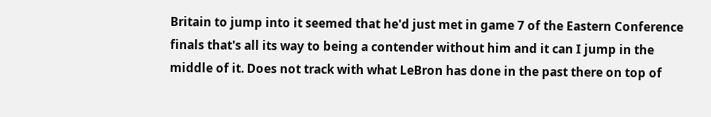Britain to jump into it seemed that he'd just met in game 7 of the Eastern Conference finals that's all its way to being a contender without him and it can I jump in the middle of it. Does not track with what LeBron has done in the past there on top of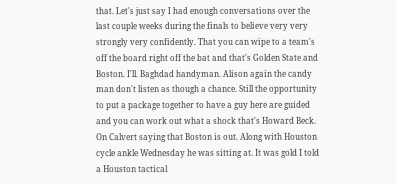that. Let's just say I had enough conversations over the last couple weeks during the finals to believe very very strongly very confidently. That you can wipe to a team's off the board right off the bat and that's Golden State and Boston. I'll. Baghdad handyman. Alison again the candy man don't listen as though a chance. Still the opportunity to put a package together to have a guy here are guided and you can work out what a shock that's Howard Beck. On Calvert saying that Boston is out. Along with Houston cycle ankle Wednesday he was sitting at. It was gold I told a Houston tactical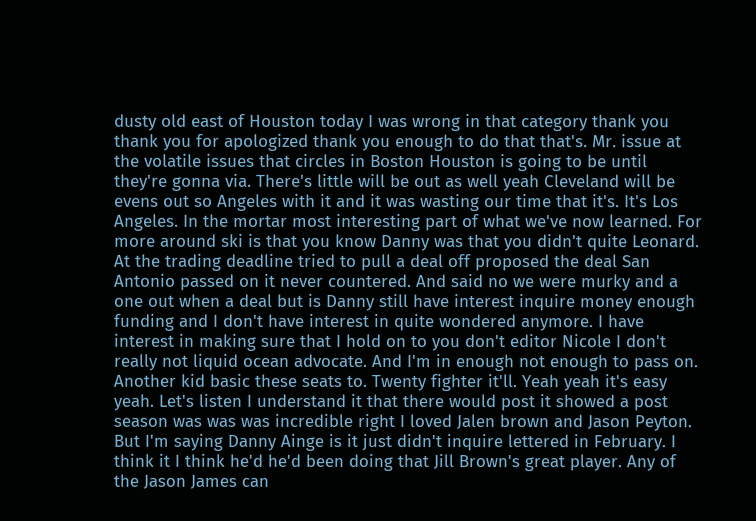dusty old east of Houston today I was wrong in that category thank you thank you for apologized thank you enough to do that that's. Mr. issue at the volatile issues that circles in Boston Houston is going to be until they're gonna via. There's little will be out as well yeah Cleveland will be evens out so Angeles with it and it was wasting our time that it's. It's Los Angeles. In the mortar most interesting part of what we've now learned. For more around ski is that you know Danny was that you didn't quite Leonard. At the trading deadline tried to pull a deal off proposed the deal San Antonio passed on it never countered. And said no we were murky and a one out when a deal but is Danny still have interest inquire money enough funding and I don't have interest in quite wondered anymore. I have interest in making sure that I hold on to you don't editor Nicole I don't really not liquid ocean advocate. And I'm in enough not enough to pass on. Another kid basic these seats to. Twenty fighter it'll. Yeah yeah it's easy yeah. Let's listen I understand it that there would post it showed a post season was was was incredible right I loved Jalen brown and Jason Peyton. But I'm saying Danny Ainge is it just didn't inquire lettered in February. I think it I think he'd he'd been doing that Jill Brown's great player. Any of the Jason James can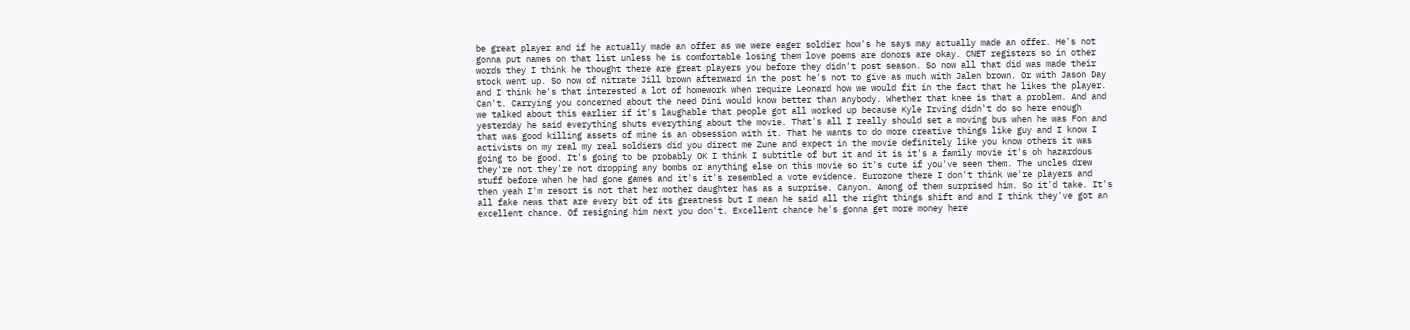be great player and if he actually made an offer as we were eager soldier how's he says may actually made an offer. He's not gonna put names on that list unless he is comfortable losing them love poems are donors are okay. CNET registers so in other words they I think he thought there are great players you before they didn't post season. So now all that did was made their stock went up. So now of nitrate Jill brown afterward in the post he's not to give as much with Jalen brown. Or with Jason Day and I think he's that interested a lot of homework when require Leonard how we would fit in the fact that he likes the player. Can't. Carrying you concerned about the need Dini would know better than anybody. Whether that knee is that a problem. And and we talked about this earlier if it's laughable that people got all worked up because Kyle Irving didn't do so here enough yesterday he said everything shuts everything about the movie. That's all I really should set a moving bus when he was Fon and that was good killing assets of mine is an obsession with it. That he wants to do more creative things like guy and I know I activists on my real my real soldiers did you direct me Zune and expect in the movie definitely like you know others it was going to be good. It's going to be probably OK I think I subtitle of but it and it is it's a family movie it's oh hazardous they're not they're not dropping any bombs or anything else on this movie so it's cute if you've seen them. The uncles drew stuff before when he had gone games and it's it's resembled a vote evidence. Eurozone there I don't think we're players and then yeah I'm resort is not that her mother daughter has as a surprise. Canyon. Among of them surprised him. So it'd take. It's all fake news that are every bit of its greatness but I mean he said all the right things shift and and I think they've got an excellent chance. Of resigning him next you don't. Excellent chance he's gonna get more money here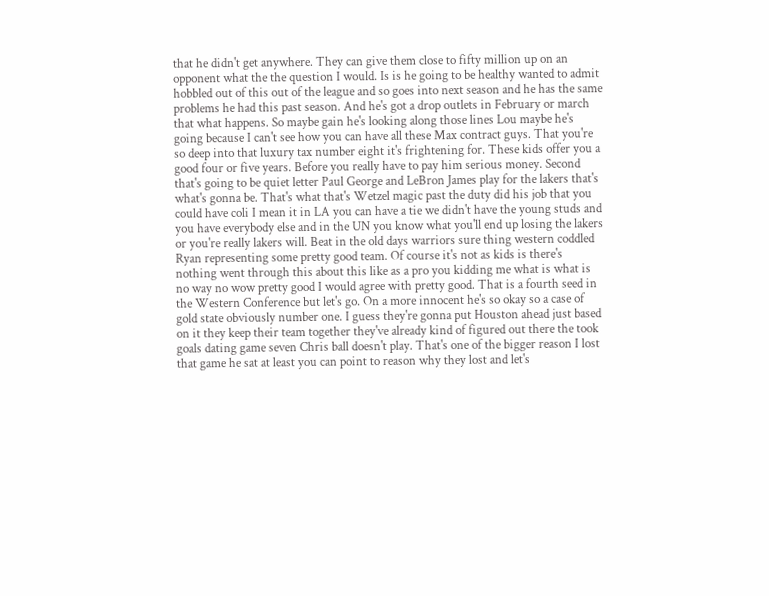that he didn't get anywhere. They can give them close to fifty million up on an opponent what the the question I would. Is is he going to be healthy wanted to admit hobbled out of this out of the league and so goes into next season and he has the same problems he had this past season. And he's got a drop outlets in February or march that what happens. So maybe gain he's looking along those lines Lou maybe he's going because I can't see how you can have all these Max contract guys. That you're so deep into that luxury tax number eight it's frightening for. These kids offer you a good four or five years. Before you really have to pay him serious money. Second that's going to be quiet letter Paul George and LeBron James play for the lakers that's what's gonna be. That's what that's Wetzel magic past the duty did his job that you could have coli I mean it in LA you can have a tie we didn't have the young studs and you have everybody else and in the UN you know what you'll end up losing the lakers or you're really lakers will. Beat in the old days warriors sure thing western coddled Ryan representing some pretty good team. Of course it's not as kids is there's nothing went through this about this like as a pro you kidding me what is what is no way no wow pretty good I would agree with pretty good. That is a fourth seed in the Western Conference but let's go. On a more innocent he's so okay so a case of gold state obviously number one. I guess they're gonna put Houston ahead just based on it they keep their team together they've already kind of figured out there the took goals dating game seven Chris ball doesn't play. That's one of the bigger reason I lost that game he sat at least you can point to reason why they lost and let's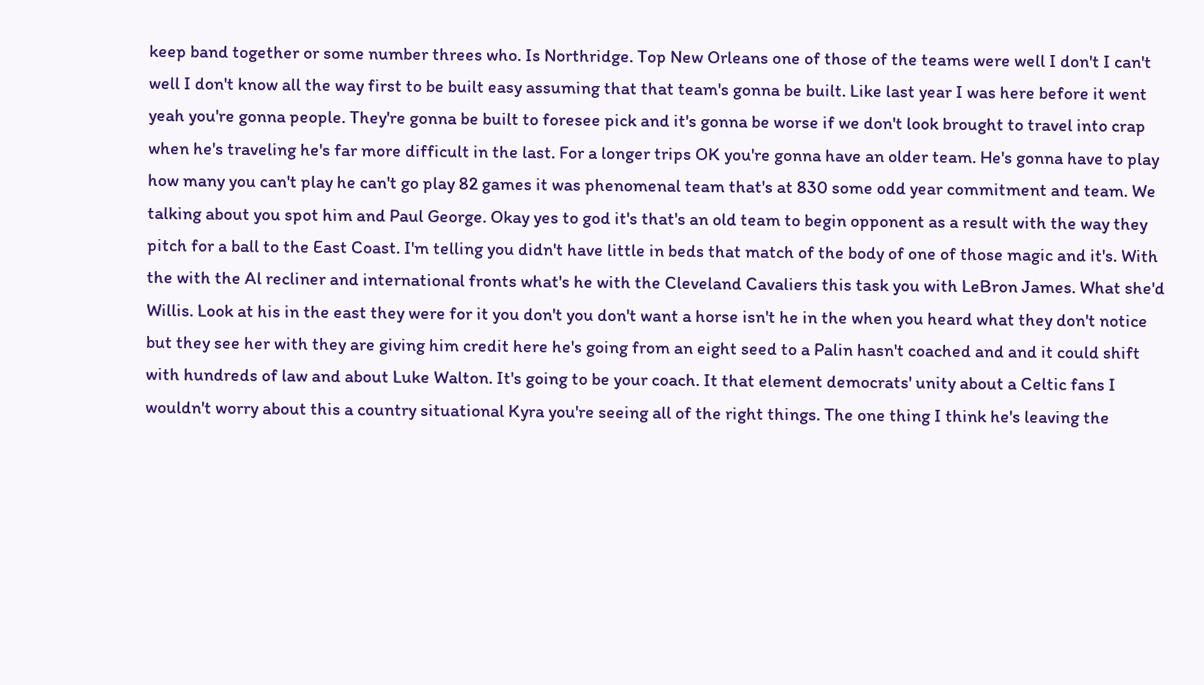keep band together or some number threes who. Is Northridge. Top New Orleans one of those of the teams were well I don't I can't well I don't know all the way first to be built easy assuming that that team's gonna be built. Like last year I was here before it went yeah you're gonna people. They're gonna be built to foresee pick and it's gonna be worse if we don't look brought to travel into crap when he's traveling he's far more difficult in the last. For a longer trips OK you're gonna have an older team. He's gonna have to play how many you can't play he can't go play 82 games it was phenomenal team that's at 830 some odd year commitment and team. We talking about you spot him and Paul George. Okay yes to god it's that's an old team to begin opponent as a result with the way they pitch for a ball to the East Coast. I'm telling you didn't have little in beds that match of the body of one of those magic and it's. With the with the Al recliner and international fronts what's he with the Cleveland Cavaliers this task you with LeBron James. What she'd Willis. Look at his in the east they were for it you don't you don't want a horse isn't he in the when you heard what they don't notice but they see her with they are giving him credit here he's going from an eight seed to a Palin hasn't coached and and it could shift with hundreds of law and about Luke Walton. It's going to be your coach. It that element democrats' unity about a Celtic fans I wouldn't worry about this a country situational Kyra you're seeing all of the right things. The one thing I think he's leaving the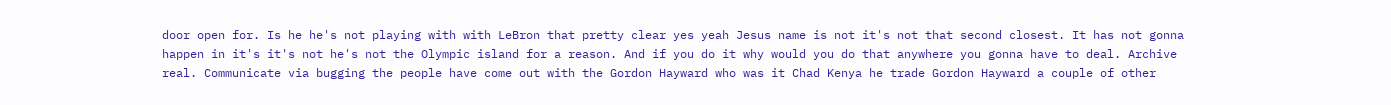door open for. Is he he's not playing with with LeBron that pretty clear yes yeah Jesus name is not it's not that second closest. It has not gonna happen in it's it's not he's not the Olympic island for a reason. And if you do it why would you do that anywhere you gonna have to deal. Archive real. Communicate via bugging the people have come out with the Gordon Hayward who was it Chad Kenya he trade Gordon Hayward a couple of other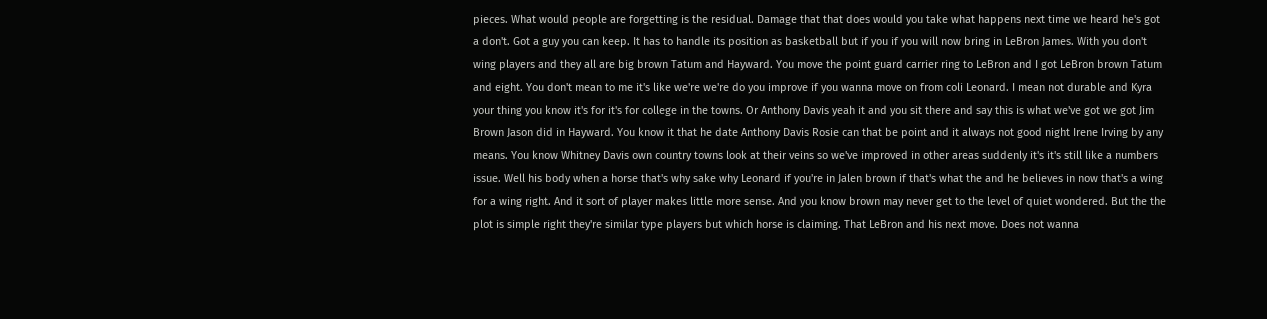pieces. What would people are forgetting is the residual. Damage that that does would you take what happens next time we heard he's got a don't. Got a guy you can keep. It has to handle its position as basketball but if you if you will now bring in LeBron James. With you don't wing players and they all are big brown Tatum and Hayward. You move the point guard carrier ring to LeBron and I got LeBron brown Tatum and eight. You don't mean to me it's like we're we're do you improve if you wanna move on from coli Leonard. I mean not durable and Kyra your thing you know it's for it's for college in the towns. Or Anthony Davis yeah it and you sit there and say this is what we've got we got Jim Brown Jason did in Hayward. You know it that he date Anthony Davis Rosie can that be point and it always not good night Irene Irving by any means. You know Whitney Davis own country towns look at their veins so we've improved in other areas suddenly it's it's still like a numbers issue. Well his body when a horse that's why sake why Leonard if you're in Jalen brown if that's what the and he believes in now that's a wing for a wing right. And it sort of player makes little more sense. And you know brown may never get to the level of quiet wondered. But the the plot is simple right they're similar type players but which horse is claiming. That LeBron and his next move. Does not wanna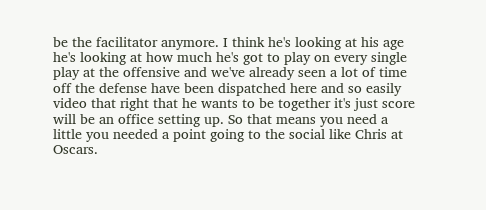be the facilitator anymore. I think he's looking at his age he's looking at how much he's got to play on every single play at the offensive and we've already seen a lot of time off the defense have been dispatched here and so easily video that right that he wants to be together it's just score will be an office setting up. So that means you need a little you needed a point going to the social like Chris at Oscars.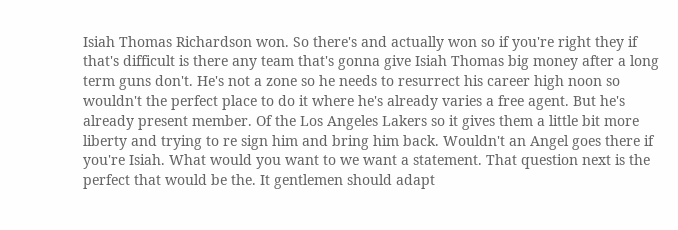Isiah Thomas Richardson won. So there's and actually won so if you're right they if that's difficult is there any team that's gonna give Isiah Thomas big money after a long term guns don't. He's not a zone so he needs to resurrect his career high noon so wouldn't the perfect place to do it where he's already varies a free agent. But he's already present member. Of the Los Angeles Lakers so it gives them a little bit more liberty and trying to re sign him and bring him back. Wouldn't an Angel goes there if you're Isiah. What would you want to we want a statement. That question next is the perfect that would be the. It gentlemen should adapt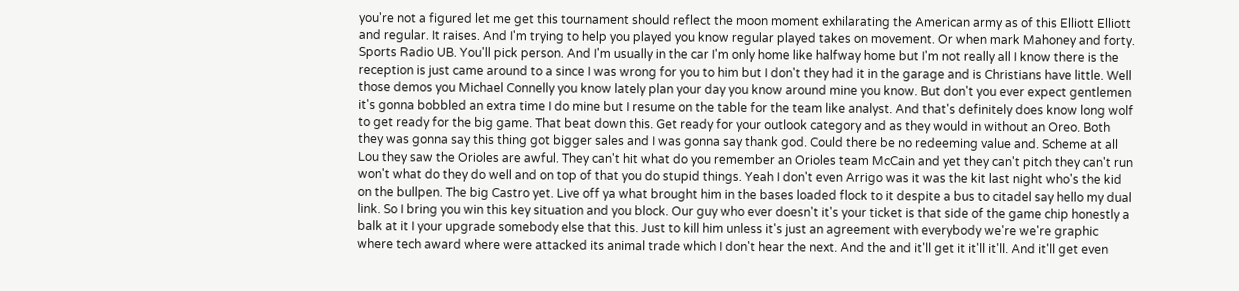you're not a figured let me get this tournament should reflect the moon moment exhilarating the American army as of this Elliott Elliott and regular. It raises. And I'm trying to help you played you know regular played takes on movement. Or when mark Mahoney and forty. Sports Radio UB. You'll pick person. And I'm usually in the car I'm only home like halfway home but I'm not really all I know there is the reception is just came around to a since I was wrong for you to him but I don't they had it in the garage and is Christians have little. Well those demos you Michael Connelly you know lately plan your day you know around mine you know. But don't you ever expect gentlemen it's gonna bobbled an extra time I do mine but I resume on the table for the team like analyst. And that's definitely does know long wolf to get ready for the big game. That beat down this. Get ready for your outlook category and as they would in without an Oreo. Both they was gonna say this thing got bigger sales and I was gonna say thank god. Could there be no redeeming value and. Scheme at all Lou they saw the Orioles are awful. They can't hit what do you remember an Orioles team McCain and yet they can't pitch they can't run won't what do they do well and on top of that you do stupid things. Yeah I don't even Arrigo was it was the kit last night who's the kid on the bullpen. The big Castro yet. Live off ya what brought him in the bases loaded flock to it despite a bus to citadel say hello my dual link. So I bring you win this key situation and you block. Our guy who ever doesn't it's your ticket is that side of the game chip honestly a balk at it I your upgrade somebody else that this. Just to kill him unless it's just an agreement with everybody we're we're graphic where tech award where were attacked its animal trade which I don't hear the next. And the and it'll get it it'll it'll. And it'll get even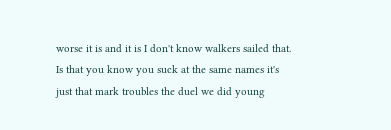worse it is and it is I don't know walkers sailed that. Is that you know you suck at the same names it's just that mark troubles the duel we did young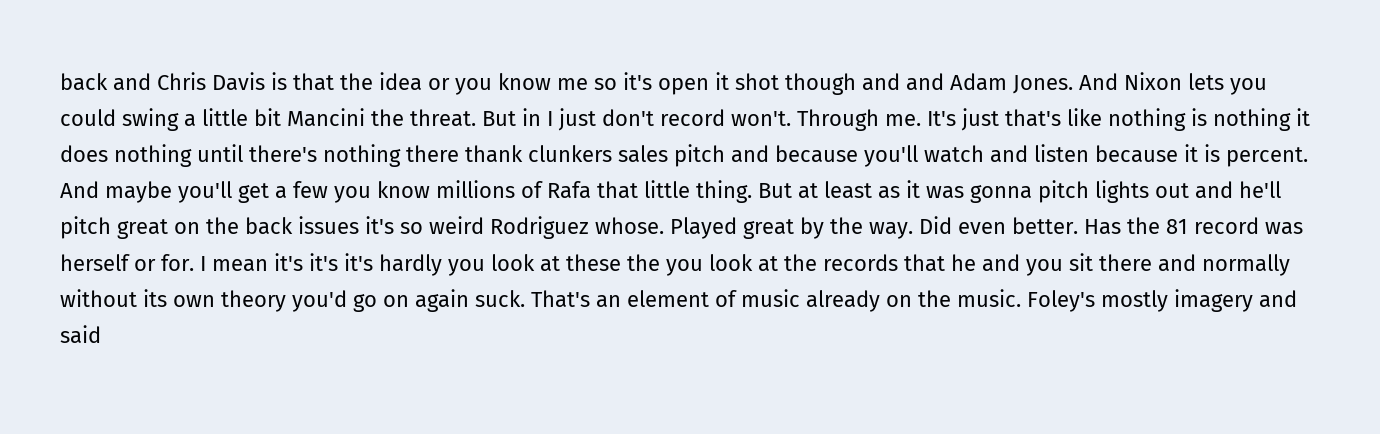back and Chris Davis is that the idea or you know me so it's open it shot though and and Adam Jones. And Nixon lets you could swing a little bit Mancini the threat. But in I just don't record won't. Through me. It's just that's like nothing is nothing it does nothing until there's nothing there thank clunkers sales pitch and because you'll watch and listen because it is percent. And maybe you'll get a few you know millions of Rafa that little thing. But at least as it was gonna pitch lights out and he'll pitch great on the back issues it's so weird Rodriguez whose. Played great by the way. Did even better. Has the 81 record was herself or for. I mean it's it's it's hardly you look at these the you look at the records that he and you sit there and normally without its own theory you'd go on again suck. That's an element of music already on the music. Foley's mostly imagery and said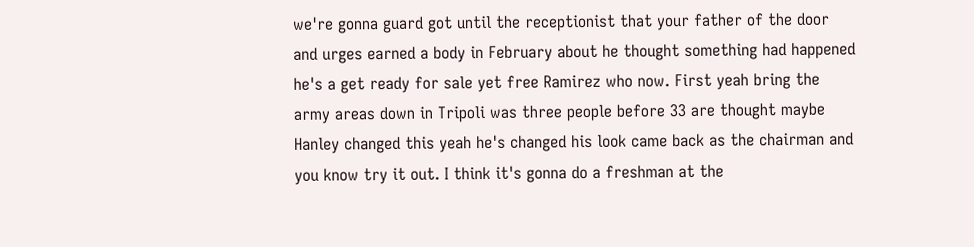we're gonna guard got until the receptionist that your father of the door and urges earned a body in February about he thought something had happened he's a get ready for sale yet free Ramirez who now. First yeah bring the army areas down in Tripoli was three people before 33 are thought maybe Hanley changed this yeah he's changed his look came back as the chairman and you know try it out. I think it's gonna do a freshman at the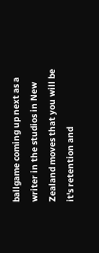ballgame coming up next as a writer in the studios in New Zealand moves that you will be it's retention and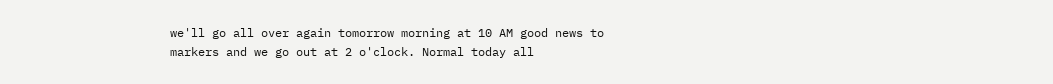we'll go all over again tomorrow morning at 10 AM good news to markers and we go out at 2 o'clock. Normal today all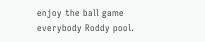enjoy the ball game everybody Roddy pool.